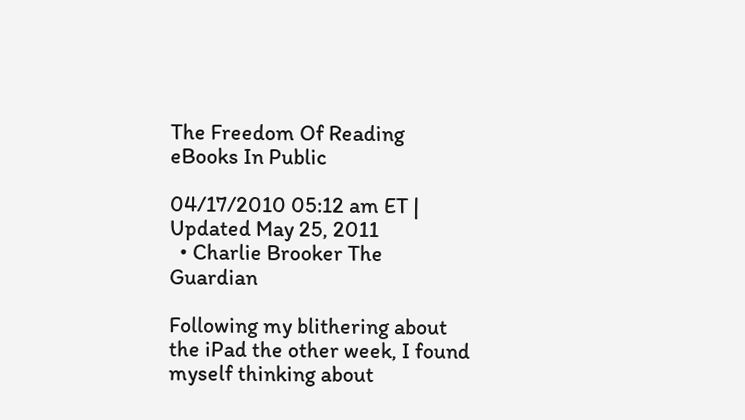The Freedom Of Reading eBooks In Public

04/17/2010 05:12 am ET | Updated May 25, 2011
  • Charlie Brooker The Guardian

Following my blithering about the iPad the other week, I found myself thinking about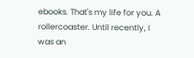ebooks. That's my life for you. A rollercoaster. Until recently, I was an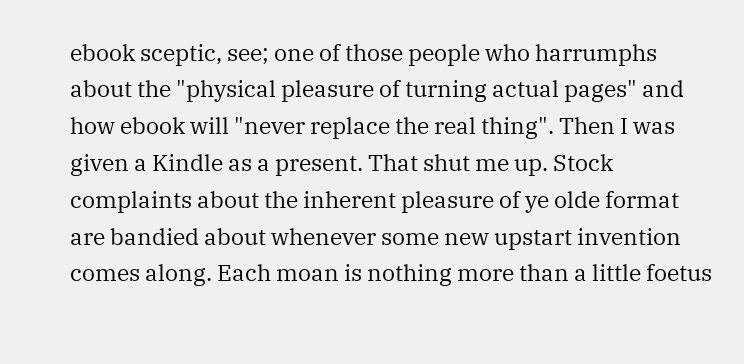ebook sceptic, see; one of those people who harrumphs about the "physical pleasure of turning actual pages" and how ebook will "never replace the real thing". Then I was given a Kindle as a present. That shut me up. Stock complaints about the inherent pleasure of ye olde format are bandied about whenever some new upstart invention comes along. Each moan is nothing more than a little foetus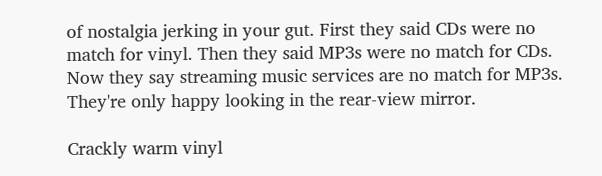of nostalgia jerking in your gut. First they said CDs were no match for vinyl. Then they said MP3s were no match for CDs. Now they say streaming music services are no match for MP3s. They're only happy looking in the rear-view mirror.

Crackly warm vinyl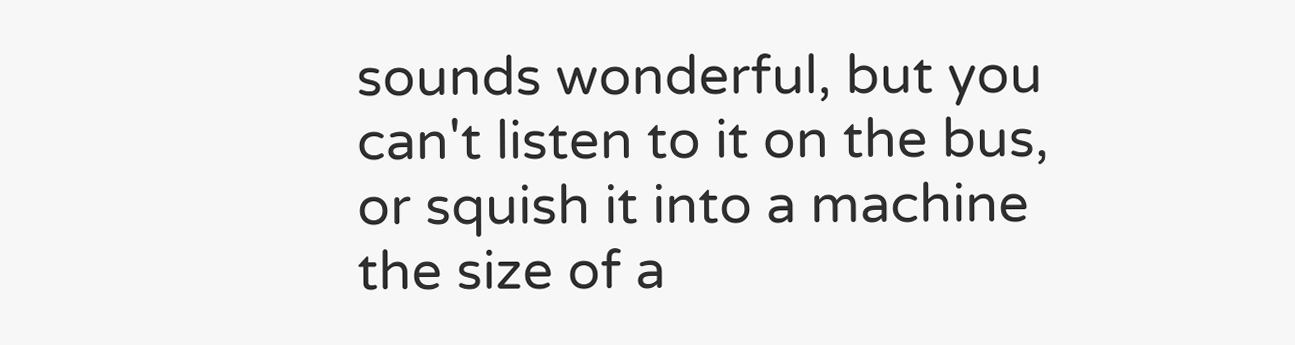sounds wonderful, but you can't listen to it on the bus, or squish it into a machine the size of a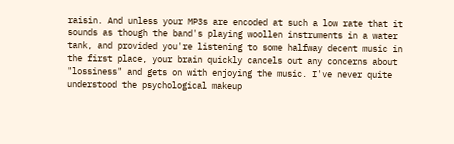raisin. And unless your MP3s are encoded at such a low rate that it sounds as though the band's playing woollen instruments in a water tank, and provided you're listening to some halfway decent music in the first place, your brain quickly cancels out any concerns about "lossiness" and gets on with enjoying the music. I've never quite understood the psychological makeup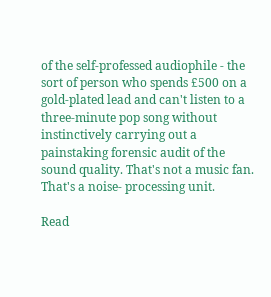of the self-professed audiophile - the sort of person who spends £500 on a gold-plated lead and can't listen to a three-minute pop song without instinctively carrying out a painstaking forensic audit of the sound quality. That's not a music fan. That's a noise- processing unit.

Read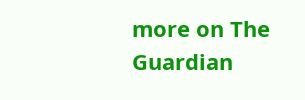more on The Guardian